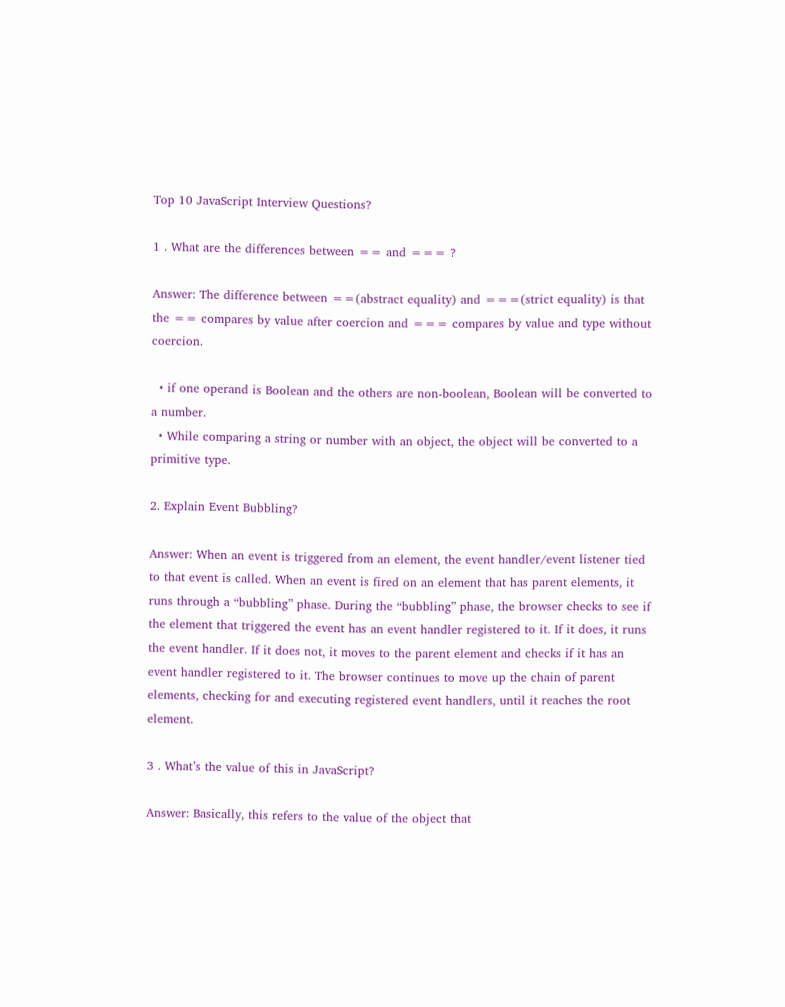Top 10 JavaScript Interview Questions?

1 . What are the differences between == and === ?

Answer: The difference between ==(abstract equality) and ===(strict equality) is that the == compares by value after coercion and === compares by value and type without coercion.

  • if one operand is Boolean and the others are non-boolean, Boolean will be converted to a number.
  • While comparing a string or number with an object, the object will be converted to a primitive type.

2. Explain Event Bubbling?

Answer: When an event is triggered from an element, the event handler/event listener tied to that event is called. When an event is fired on an element that has parent elements, it runs through a “bubbling” phase. During the “bubbling” phase, the browser checks to see if the element that triggered the event has an event handler registered to it. If it does, it runs the event handler. If it does not, it moves to the parent element and checks if it has an event handler registered to it. The browser continues to move up the chain of parent elements, checking for and executing registered event handlers, until it reaches the root element.

3 . What’s the value of this in JavaScript?

Answer: Basically, this refers to the value of the object that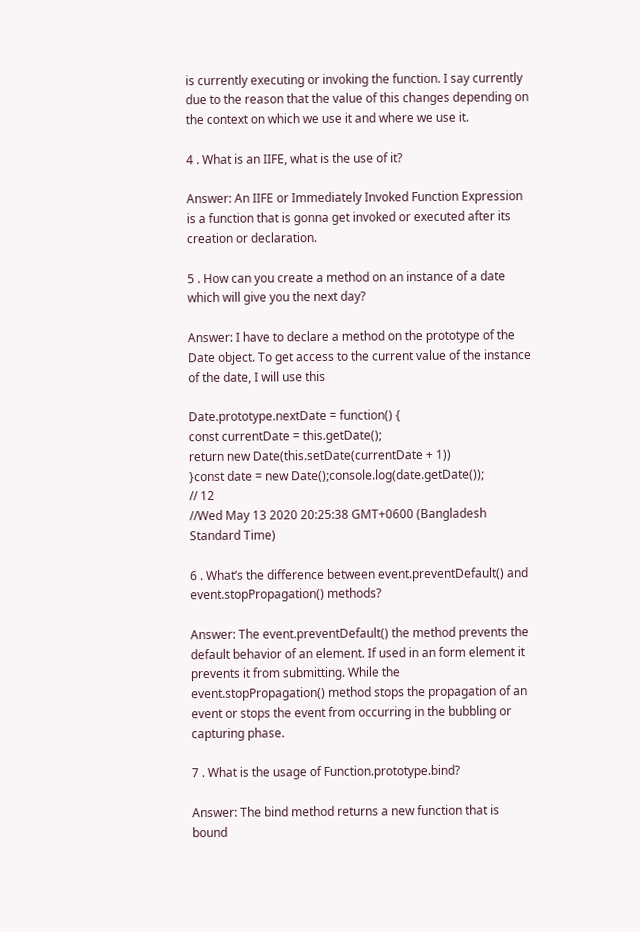is currently executing or invoking the function. I say currently due to the reason that the value of this changes depending on the context on which we use it and where we use it.

4 . What is an IIFE, what is the use of it?

Answer: An IIFE or Immediately Invoked Function Expression is a function that is gonna get invoked or executed after its creation or declaration.

5 . How can you create a method on an instance of a date which will give you the next day?

Answer: I have to declare a method on the prototype of the Date object. To get access to the current value of the instance of the date, I will use this

Date.prototype.nextDate = function() {
const currentDate = this.getDate();
return new Date(this.setDate(currentDate + 1))
}const date = new Date();console.log(date.getDate());
// 12
//Wed May 13 2020 20:25:38 GMT+0600 (Bangladesh Standard Time)

6 . What’s the difference between event.preventDefault() and event.stopPropagation() methods?

Answer: The event.preventDefault() the method prevents the default behavior of an element. If used in an form element it prevents it from submitting. While the event.stopPropagation() method stops the propagation of an event or stops the event from occurring in the bubbling or capturing phase.

7 . What is the usage of Function.prototype.bind?

Answer: The bind method returns a new function that is bound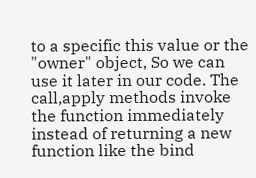to a specific this value or the "owner" object, So we can use it later in our code. The call,apply methods invoke the function immediately instead of returning a new function like the bind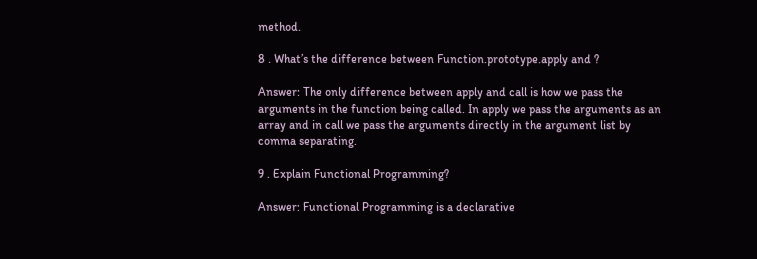method.

8 . What’s the difference between Function.prototype.apply and ?

Answer: The only difference between apply and call is how we pass the arguments in the function being called. In apply we pass the arguments as an array and in call we pass the arguments directly in the argument list by comma separating.

9 . Explain Functional Programming?

Answer: Functional Programming is a declarative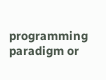programming paradigm or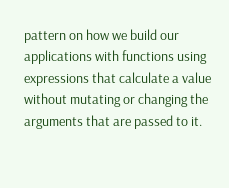pattern on how we build our applications with functions using expressions that calculate a value without mutating or changing the arguments that are passed to it.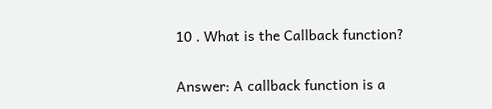10 . What is the Callback function?

Answer: A callback function is a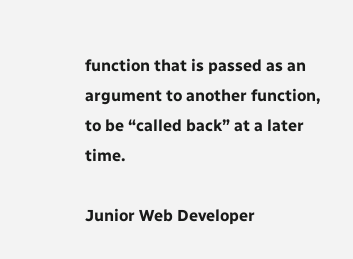function that is passed as an argument to another function, to be “called back” at a later time.

Junior Web Developer